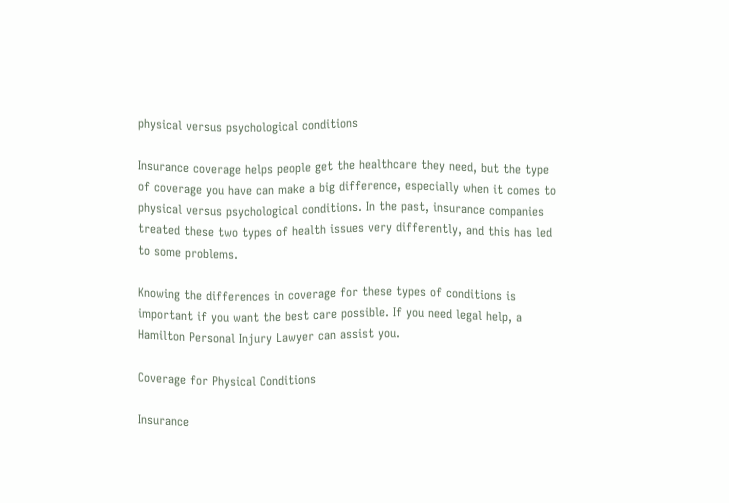physical versus psychological conditions

Insurance coverage helps people get the healthcare they need, but the type of coverage you have can make a big difference, especially when it comes to physical versus psychological conditions. In the past, insurance companies treated these two types of health issues very differently, and this has led to some problems.

Knowing the differences in coverage for these types of conditions is important if you want the best care possible. If you need legal help, a Hamilton Personal Injury Lawyer can assist you.

Coverage for Physical Conditions

Insurance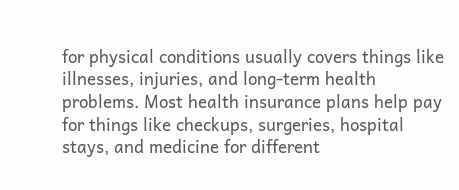for physical conditions usually covers things like illnesses, injuries, and long-term health problems. Most health insurance plans help pay for things like checkups, surgeries, hospital stays, and medicine for different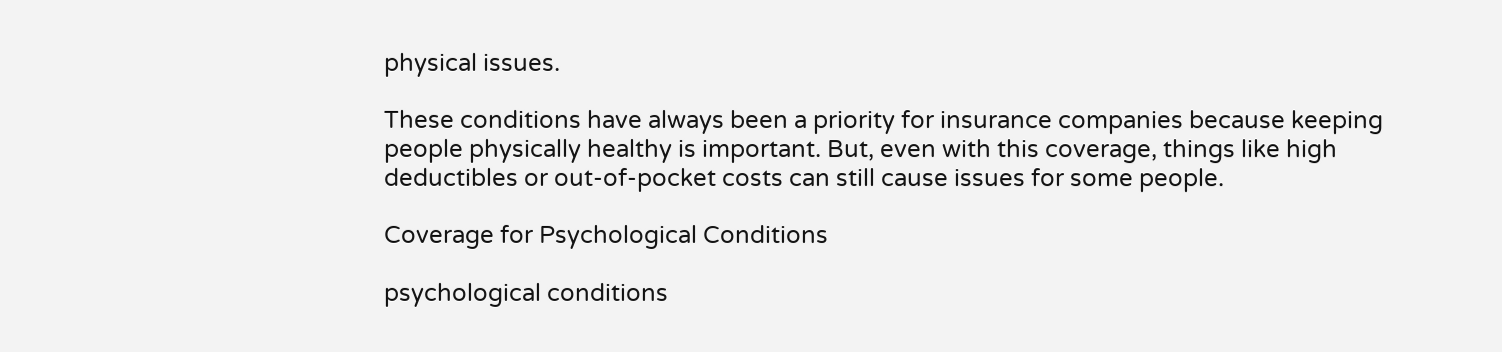physical issues.

These conditions have always been a priority for insurance companies because keeping people physically healthy is important. But, even with this coverage, things like high deductibles or out-of-pocket costs can still cause issues for some people.

Coverage for Psychological Conditions

psychological conditions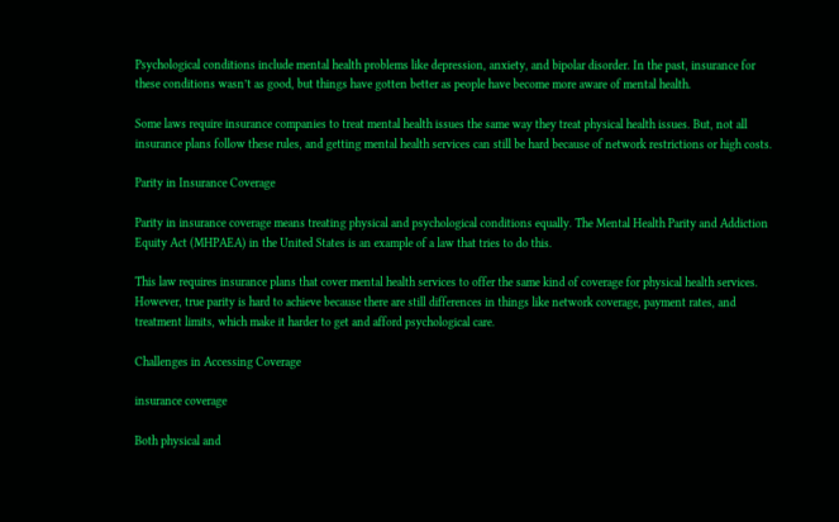Psychological conditions include mental health problems like depression, anxiety, and bipolar disorder. In the past, insurance for these conditions wasn’t as good, but things have gotten better as people have become more aware of mental health.

Some laws require insurance companies to treat mental health issues the same way they treat physical health issues. But, not all insurance plans follow these rules, and getting mental health services can still be hard because of network restrictions or high costs.

Parity in Insurance Coverage

Parity in insurance coverage means treating physical and psychological conditions equally. The Mental Health Parity and Addiction Equity Act (MHPAEA) in the United States is an example of a law that tries to do this.

This law requires insurance plans that cover mental health services to offer the same kind of coverage for physical health services. However, true parity is hard to achieve because there are still differences in things like network coverage, payment rates, and treatment limits, which make it harder to get and afford psychological care.

Challenges in Accessing Coverage

insurance coverage

Both physical and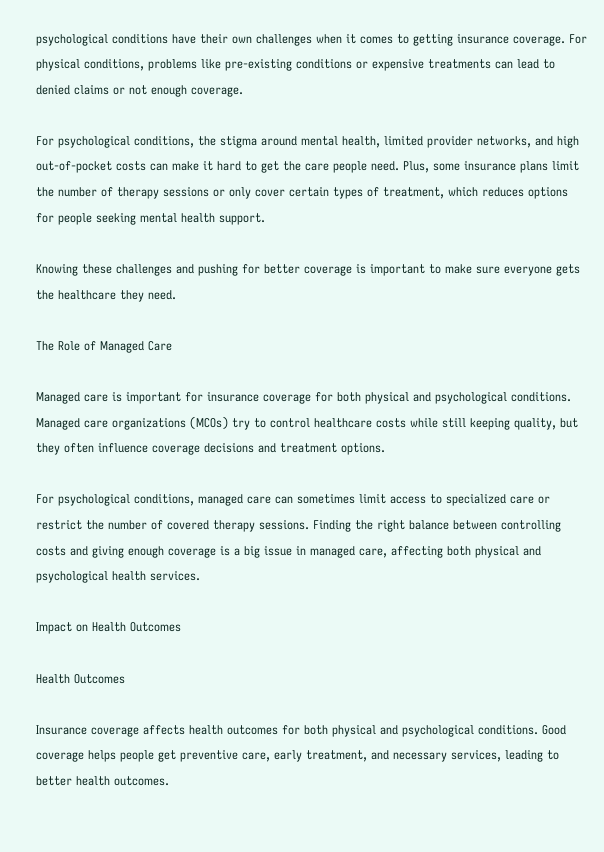psychological conditions have their own challenges when it comes to getting insurance coverage. For physical conditions, problems like pre-existing conditions or expensive treatments can lead to denied claims or not enough coverage.

For psychological conditions, the stigma around mental health, limited provider networks, and high out-of-pocket costs can make it hard to get the care people need. Plus, some insurance plans limit the number of therapy sessions or only cover certain types of treatment, which reduces options for people seeking mental health support.

Knowing these challenges and pushing for better coverage is important to make sure everyone gets the healthcare they need.

The Role of Managed Care

Managed care is important for insurance coverage for both physical and psychological conditions. Managed care organizations (MCOs) try to control healthcare costs while still keeping quality, but they often influence coverage decisions and treatment options.

For psychological conditions, managed care can sometimes limit access to specialized care or restrict the number of covered therapy sessions. Finding the right balance between controlling costs and giving enough coverage is a big issue in managed care, affecting both physical and psychological health services.

Impact on Health Outcomes

Health Outcomes

Insurance coverage affects health outcomes for both physical and psychological conditions. Good coverage helps people get preventive care, early treatment, and necessary services, leading to better health outcomes.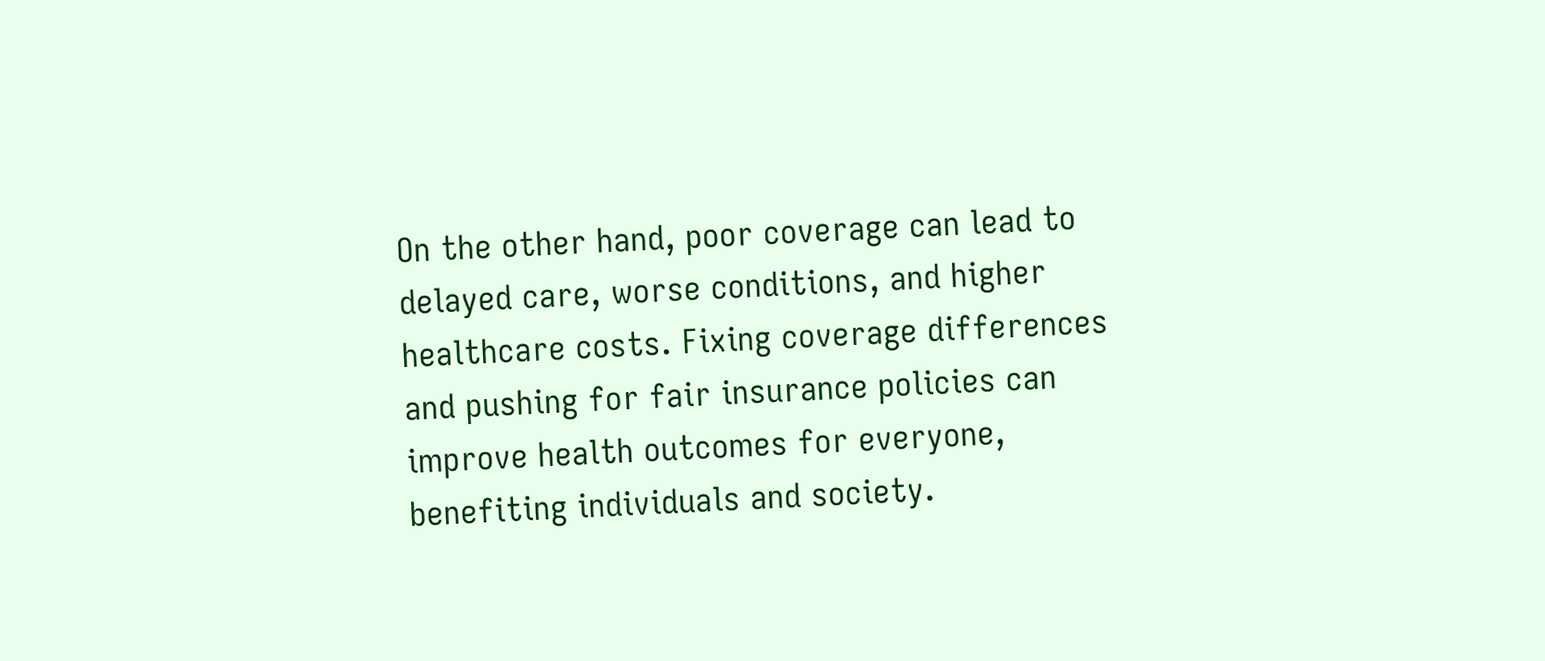On the other hand, poor coverage can lead to delayed care, worse conditions, and higher healthcare costs. Fixing coverage differences and pushing for fair insurance policies can improve health outcomes for everyone, benefiting individuals and society.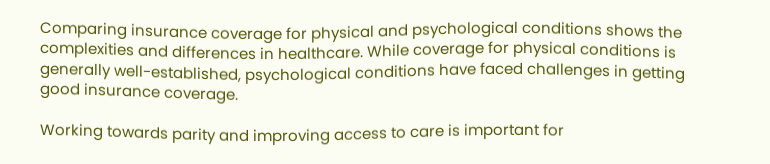Comparing insurance coverage for physical and psychological conditions shows the complexities and differences in healthcare. While coverage for physical conditions is generally well-established, psychological conditions have faced challenges in getting good insurance coverage.

Working towards parity and improving access to care is important for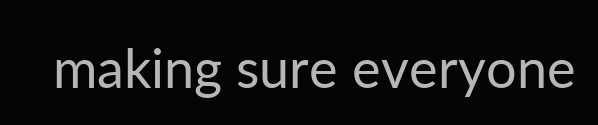making sure everyone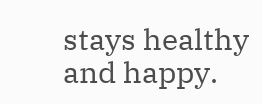stays healthy and happy.